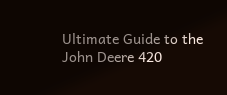Ultimate Guide to the John Deere 420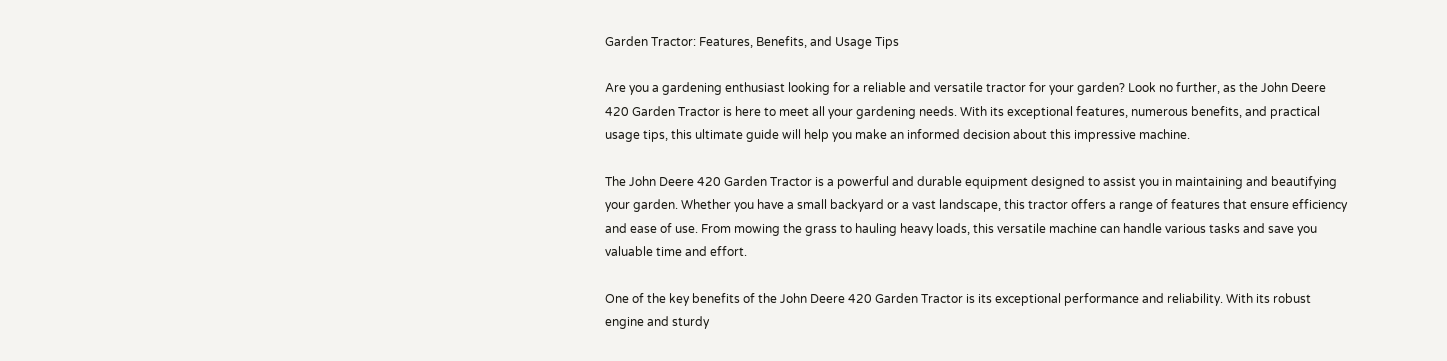Garden Tractor: Features, Benefits, and Usage Tips

Are you a gardening enthusiast looking for a reliable and versatile tractor for your garden? Look no further, as the John Deere 420 Garden Tractor is here to meet all your gardening needs. With its exceptional features, numerous benefits, and practical usage tips, this ultimate guide will help you make an informed decision about this impressive machine.

The John Deere 420 Garden Tractor is a powerful and durable equipment designed to assist you in maintaining and beautifying your garden. Whether you have a small backyard or a vast landscape, this tractor offers a range of features that ensure efficiency and ease of use. From mowing the grass to hauling heavy loads, this versatile machine can handle various tasks and save you valuable time and effort.

One of the key benefits of the John Deere 420 Garden Tractor is its exceptional performance and reliability. With its robust engine and sturdy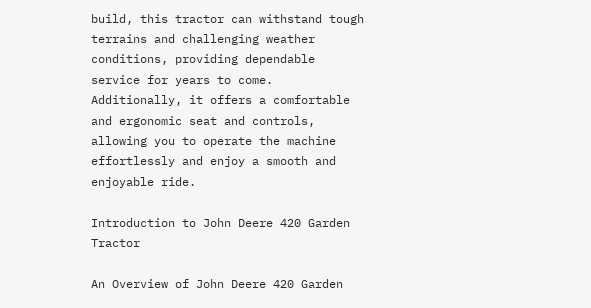build, this tractor can withstand tough terrains and challenging weather conditions, providing dependable service for years to come. Additionally, it offers a comfortable and ergonomic seat and controls, allowing you to operate the machine effortlessly and enjoy a smooth and enjoyable ride.

Introduction to John Deere 420 Garden Tractor

An Overview of John Deere 420 Garden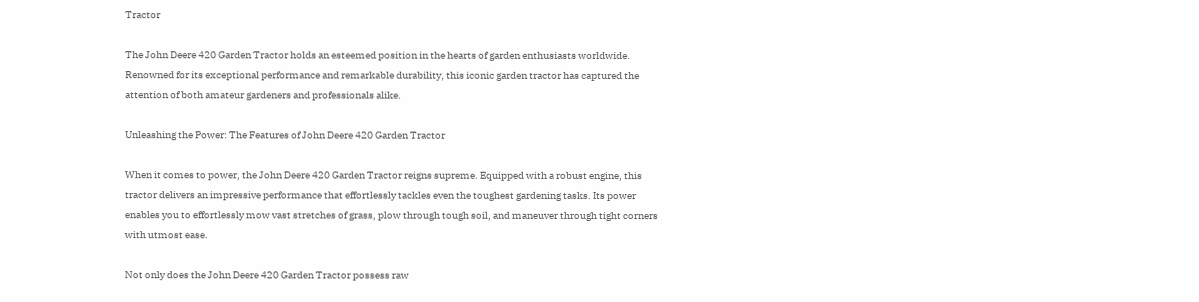Tractor

The John Deere 420 Garden Tractor holds an esteemed position in the hearts of garden enthusiasts worldwide. Renowned for its exceptional performance and remarkable durability, this iconic garden tractor has captured the attention of both amateur gardeners and professionals alike.

Unleashing the Power: The Features of John Deere 420 Garden Tractor

When it comes to power, the John Deere 420 Garden Tractor reigns supreme. Equipped with a robust engine, this tractor delivers an impressive performance that effortlessly tackles even the toughest gardening tasks. Its power enables you to effortlessly mow vast stretches of grass, plow through tough soil, and maneuver through tight corners with utmost ease.

Not only does the John Deere 420 Garden Tractor possess raw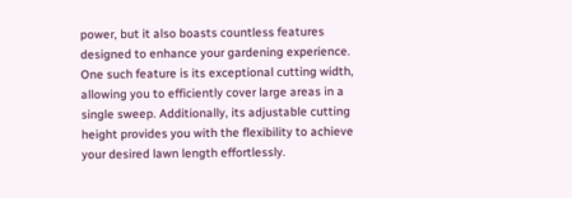power, but it also boasts countless features designed to enhance your gardening experience. One such feature is its exceptional cutting width, allowing you to efficiently cover large areas in a single sweep. Additionally, its adjustable cutting height provides you with the flexibility to achieve your desired lawn length effortlessly.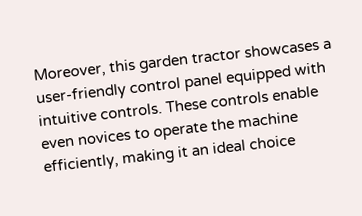Moreover, this garden tractor showcases a user-friendly control panel equipped with intuitive controls. These controls enable even novices to operate the machine efficiently, making it an ideal choice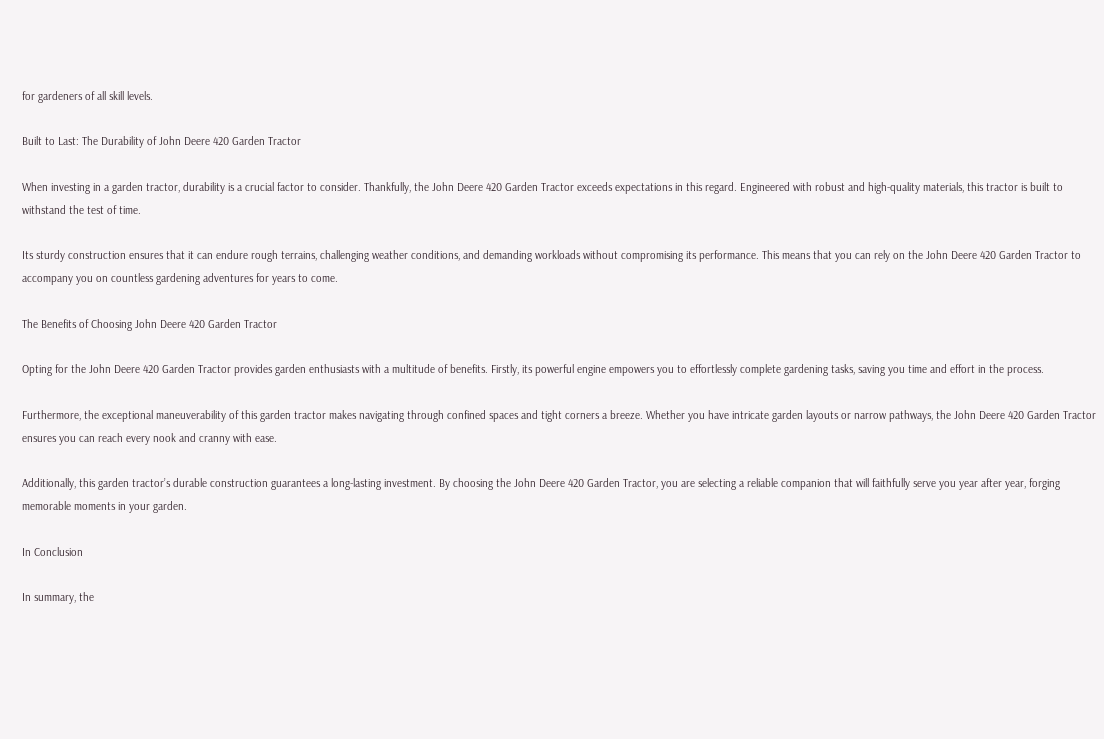for gardeners of all skill levels.

Built to Last: The Durability of John Deere 420 Garden Tractor

When investing in a garden tractor, durability is a crucial factor to consider. Thankfully, the John Deere 420 Garden Tractor exceeds expectations in this regard. Engineered with robust and high-quality materials, this tractor is built to withstand the test of time.

Its sturdy construction ensures that it can endure rough terrains, challenging weather conditions, and demanding workloads without compromising its performance. This means that you can rely on the John Deere 420 Garden Tractor to accompany you on countless gardening adventures for years to come.

The Benefits of Choosing John Deere 420 Garden Tractor

Opting for the John Deere 420 Garden Tractor provides garden enthusiasts with a multitude of benefits. Firstly, its powerful engine empowers you to effortlessly complete gardening tasks, saving you time and effort in the process.

Furthermore, the exceptional maneuverability of this garden tractor makes navigating through confined spaces and tight corners a breeze. Whether you have intricate garden layouts or narrow pathways, the John Deere 420 Garden Tractor ensures you can reach every nook and cranny with ease.

Additionally, this garden tractor’s durable construction guarantees a long-lasting investment. By choosing the John Deere 420 Garden Tractor, you are selecting a reliable companion that will faithfully serve you year after year, forging memorable moments in your garden.

In Conclusion

In summary, the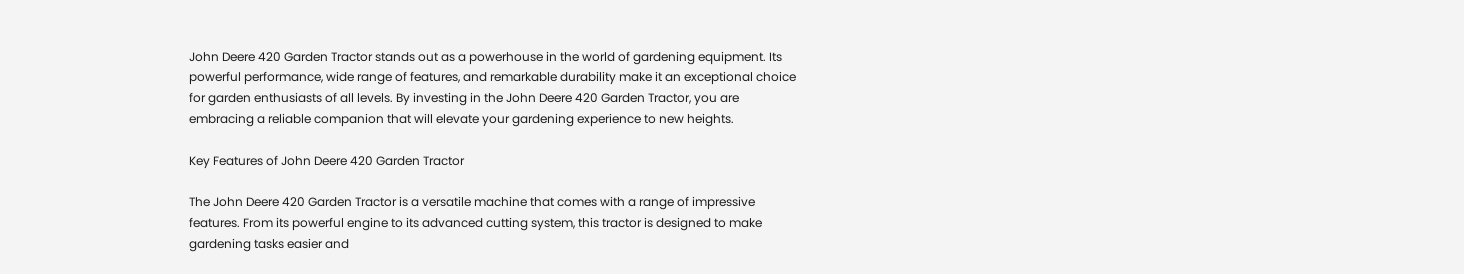John Deere 420 Garden Tractor stands out as a powerhouse in the world of gardening equipment. Its powerful performance, wide range of features, and remarkable durability make it an exceptional choice for garden enthusiasts of all levels. By investing in the John Deere 420 Garden Tractor, you are embracing a reliable companion that will elevate your gardening experience to new heights.

Key Features of John Deere 420 Garden Tractor

The John Deere 420 Garden Tractor is a versatile machine that comes with a range of impressive features. From its powerful engine to its advanced cutting system, this tractor is designed to make gardening tasks easier and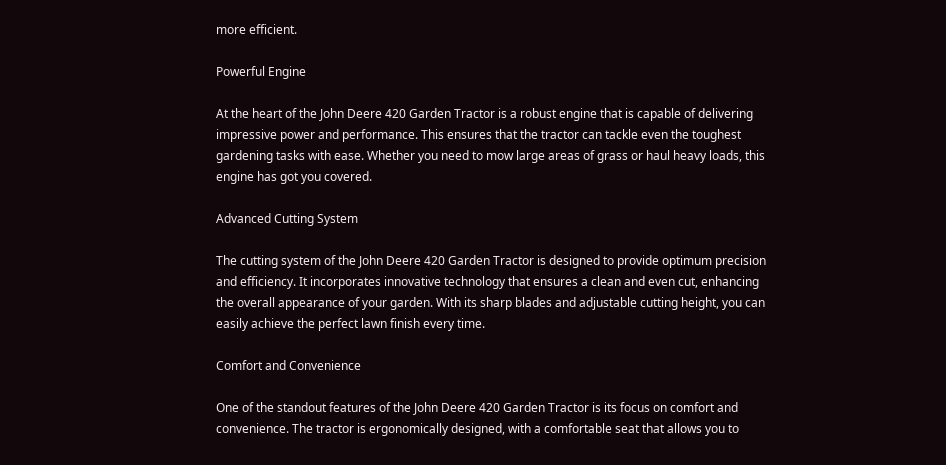more efficient.

Powerful Engine

At the heart of the John Deere 420 Garden Tractor is a robust engine that is capable of delivering impressive power and performance. This ensures that the tractor can tackle even the toughest gardening tasks with ease. Whether you need to mow large areas of grass or haul heavy loads, this engine has got you covered.

Advanced Cutting System

The cutting system of the John Deere 420 Garden Tractor is designed to provide optimum precision and efficiency. It incorporates innovative technology that ensures a clean and even cut, enhancing the overall appearance of your garden. With its sharp blades and adjustable cutting height, you can easily achieve the perfect lawn finish every time.

Comfort and Convenience

One of the standout features of the John Deere 420 Garden Tractor is its focus on comfort and convenience. The tractor is ergonomically designed, with a comfortable seat that allows you to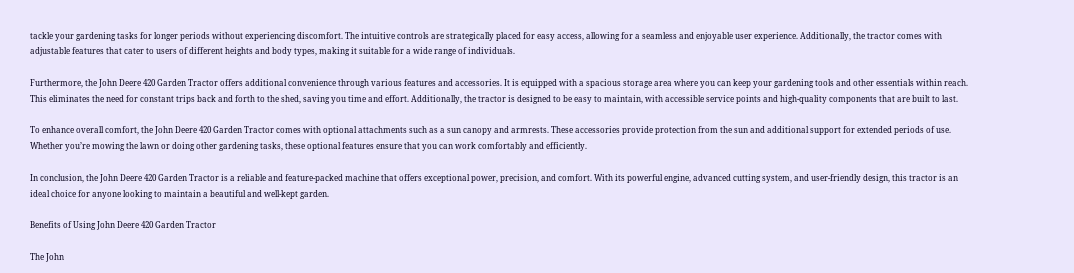tackle your gardening tasks for longer periods without experiencing discomfort. The intuitive controls are strategically placed for easy access, allowing for a seamless and enjoyable user experience. Additionally, the tractor comes with adjustable features that cater to users of different heights and body types, making it suitable for a wide range of individuals.

Furthermore, the John Deere 420 Garden Tractor offers additional convenience through various features and accessories. It is equipped with a spacious storage area where you can keep your gardening tools and other essentials within reach. This eliminates the need for constant trips back and forth to the shed, saving you time and effort. Additionally, the tractor is designed to be easy to maintain, with accessible service points and high-quality components that are built to last.

To enhance overall comfort, the John Deere 420 Garden Tractor comes with optional attachments such as a sun canopy and armrests. These accessories provide protection from the sun and additional support for extended periods of use. Whether you’re mowing the lawn or doing other gardening tasks, these optional features ensure that you can work comfortably and efficiently.

In conclusion, the John Deere 420 Garden Tractor is a reliable and feature-packed machine that offers exceptional power, precision, and comfort. With its powerful engine, advanced cutting system, and user-friendly design, this tractor is an ideal choice for anyone looking to maintain a beautiful and well-kept garden.

Benefits of Using John Deere 420 Garden Tractor

The John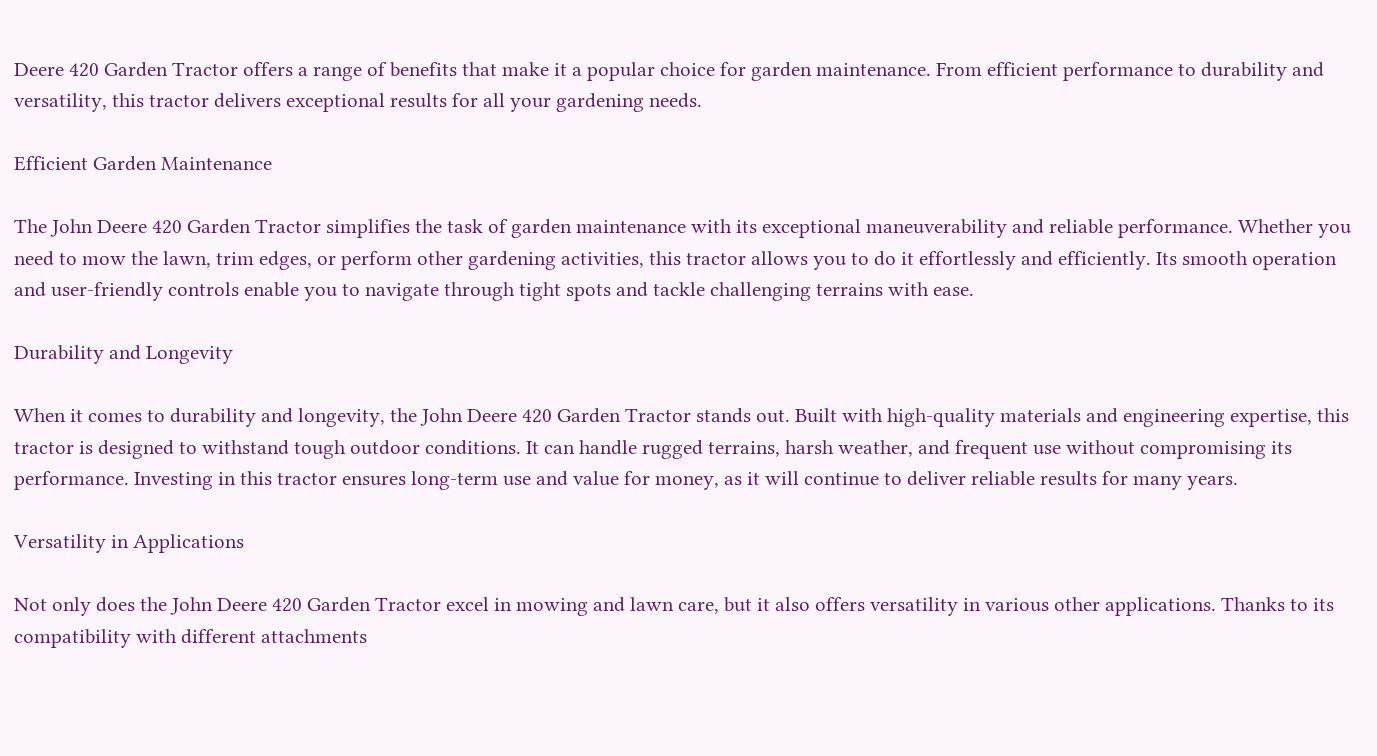Deere 420 Garden Tractor offers a range of benefits that make it a popular choice for garden maintenance. From efficient performance to durability and versatility, this tractor delivers exceptional results for all your gardening needs.

Efficient Garden Maintenance

The John Deere 420 Garden Tractor simplifies the task of garden maintenance with its exceptional maneuverability and reliable performance. Whether you need to mow the lawn, trim edges, or perform other gardening activities, this tractor allows you to do it effortlessly and efficiently. Its smooth operation and user-friendly controls enable you to navigate through tight spots and tackle challenging terrains with ease.

Durability and Longevity

When it comes to durability and longevity, the John Deere 420 Garden Tractor stands out. Built with high-quality materials and engineering expertise, this tractor is designed to withstand tough outdoor conditions. It can handle rugged terrains, harsh weather, and frequent use without compromising its performance. Investing in this tractor ensures long-term use and value for money, as it will continue to deliver reliable results for many years.

Versatility in Applications

Not only does the John Deere 420 Garden Tractor excel in mowing and lawn care, but it also offers versatility in various other applications. Thanks to its compatibility with different attachments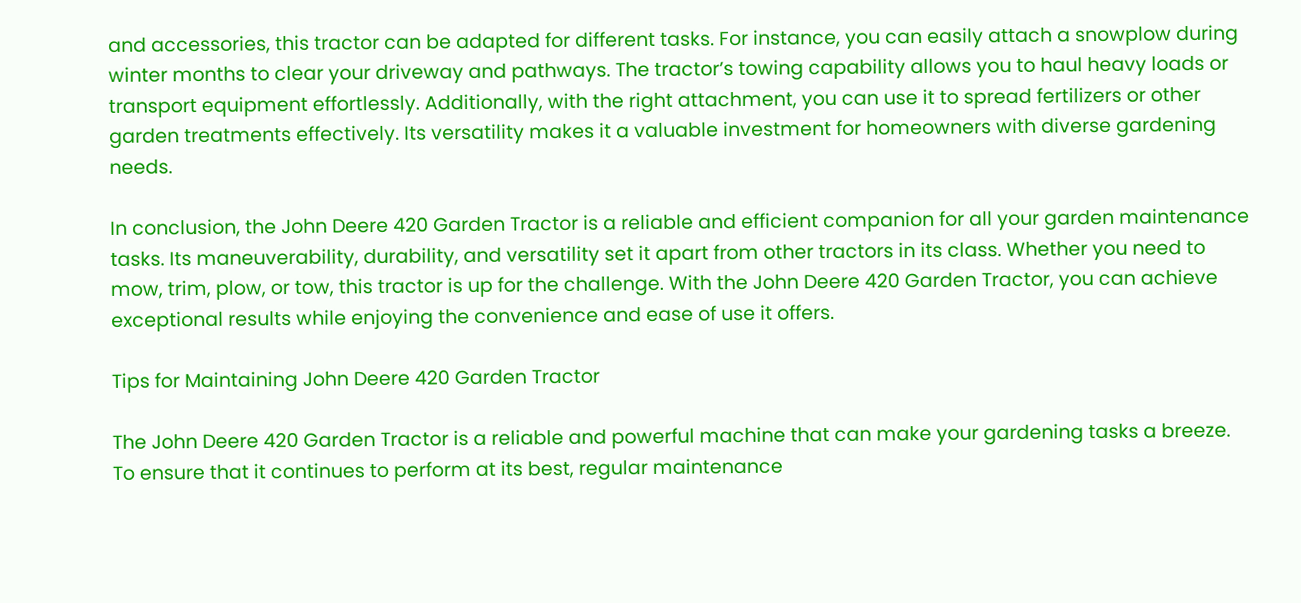and accessories, this tractor can be adapted for different tasks. For instance, you can easily attach a snowplow during winter months to clear your driveway and pathways. The tractor’s towing capability allows you to haul heavy loads or transport equipment effortlessly. Additionally, with the right attachment, you can use it to spread fertilizers or other garden treatments effectively. Its versatility makes it a valuable investment for homeowners with diverse gardening needs.

In conclusion, the John Deere 420 Garden Tractor is a reliable and efficient companion for all your garden maintenance tasks. Its maneuverability, durability, and versatility set it apart from other tractors in its class. Whether you need to mow, trim, plow, or tow, this tractor is up for the challenge. With the John Deere 420 Garden Tractor, you can achieve exceptional results while enjoying the convenience and ease of use it offers.

Tips for Maintaining John Deere 420 Garden Tractor

The John Deere 420 Garden Tractor is a reliable and powerful machine that can make your gardening tasks a breeze. To ensure that it continues to perform at its best, regular maintenance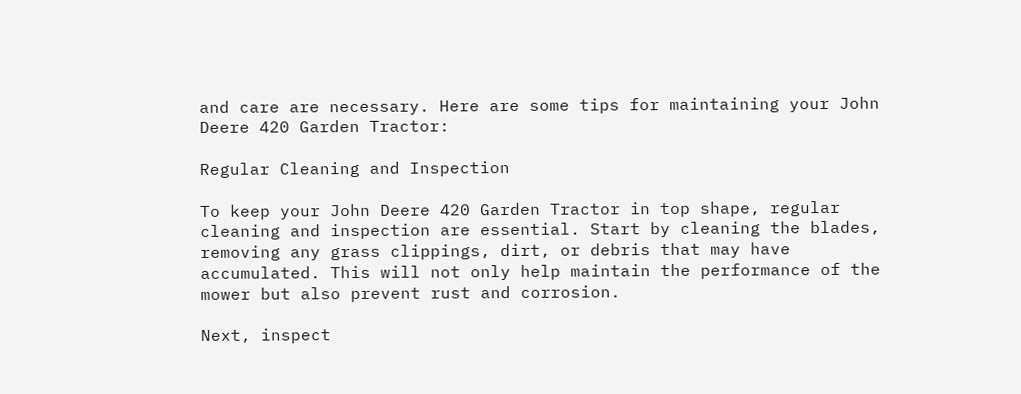and care are necessary. Here are some tips for maintaining your John Deere 420 Garden Tractor:

Regular Cleaning and Inspection

To keep your John Deere 420 Garden Tractor in top shape, regular cleaning and inspection are essential. Start by cleaning the blades, removing any grass clippings, dirt, or debris that may have accumulated. This will not only help maintain the performance of the mower but also prevent rust and corrosion.

Next, inspect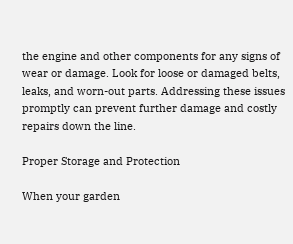the engine and other components for any signs of wear or damage. Look for loose or damaged belts, leaks, and worn-out parts. Addressing these issues promptly can prevent further damage and costly repairs down the line.

Proper Storage and Protection

When your garden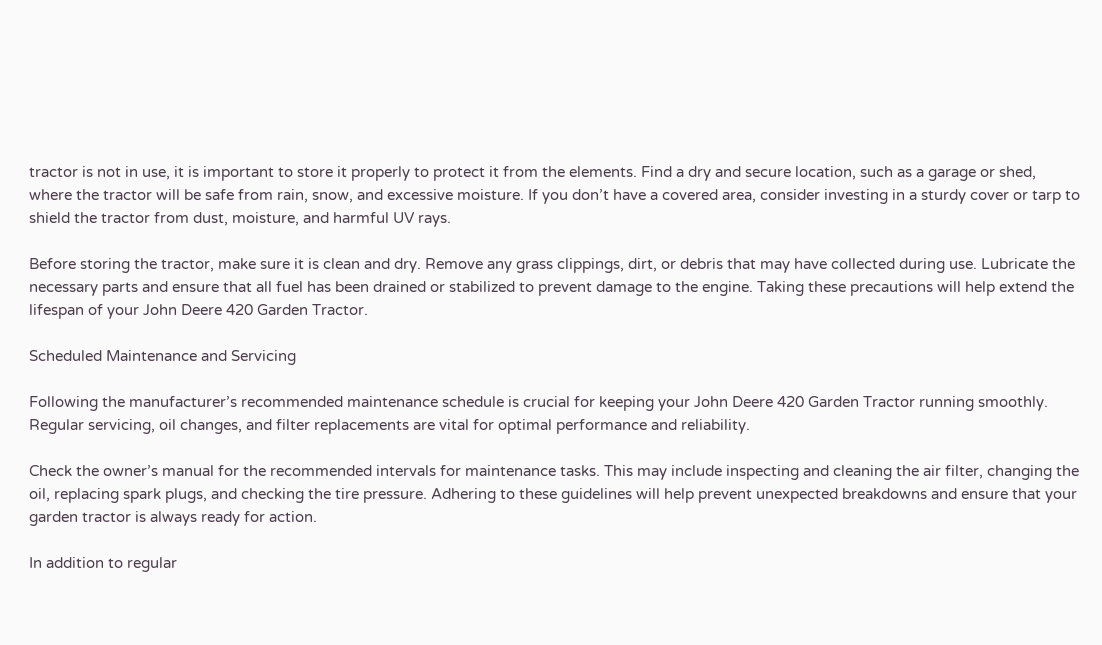tractor is not in use, it is important to store it properly to protect it from the elements. Find a dry and secure location, such as a garage or shed, where the tractor will be safe from rain, snow, and excessive moisture. If you don’t have a covered area, consider investing in a sturdy cover or tarp to shield the tractor from dust, moisture, and harmful UV rays.

Before storing the tractor, make sure it is clean and dry. Remove any grass clippings, dirt, or debris that may have collected during use. Lubricate the necessary parts and ensure that all fuel has been drained or stabilized to prevent damage to the engine. Taking these precautions will help extend the lifespan of your John Deere 420 Garden Tractor.

Scheduled Maintenance and Servicing

Following the manufacturer’s recommended maintenance schedule is crucial for keeping your John Deere 420 Garden Tractor running smoothly. Regular servicing, oil changes, and filter replacements are vital for optimal performance and reliability.

Check the owner’s manual for the recommended intervals for maintenance tasks. This may include inspecting and cleaning the air filter, changing the oil, replacing spark plugs, and checking the tire pressure. Adhering to these guidelines will help prevent unexpected breakdowns and ensure that your garden tractor is always ready for action.

In addition to regular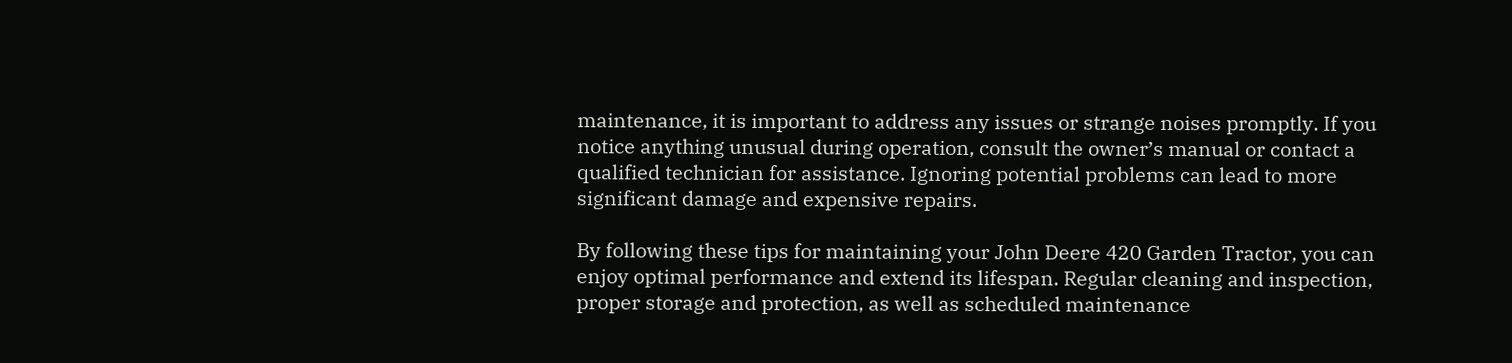maintenance, it is important to address any issues or strange noises promptly. If you notice anything unusual during operation, consult the owner’s manual or contact a qualified technician for assistance. Ignoring potential problems can lead to more significant damage and expensive repairs.

By following these tips for maintaining your John Deere 420 Garden Tractor, you can enjoy optimal performance and extend its lifespan. Regular cleaning and inspection, proper storage and protection, as well as scheduled maintenance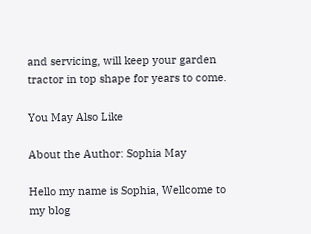and servicing, will keep your garden tractor in top shape for years to come.

You May Also Like

About the Author: Sophia May

Hello my name is Sophia, Wellcome to my blog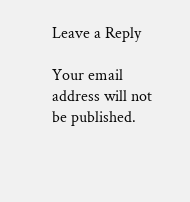Leave a Reply

Your email address will not be published.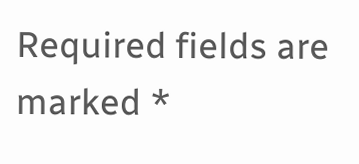Required fields are marked *